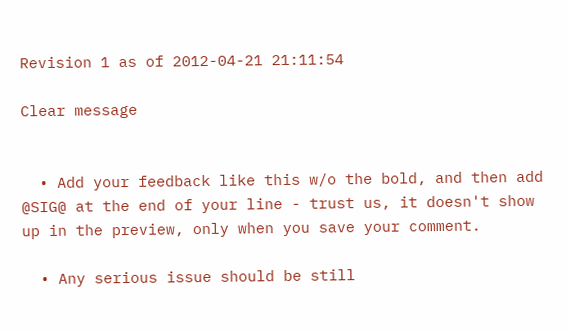Revision 1 as of 2012-04-21 21:11:54

Clear message


  • Add your feedback like this w/o the bold, and then add @SIG@ at the end of your line - trust us, it doesn't show up in the preview, only when you save your comment.

  • Any serious issue should be still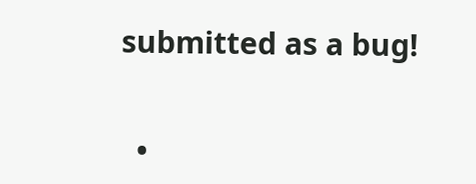submitted as a bug!


  •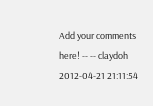Add your comments here! -- -- claydoh 2012-04-21 21:11:54